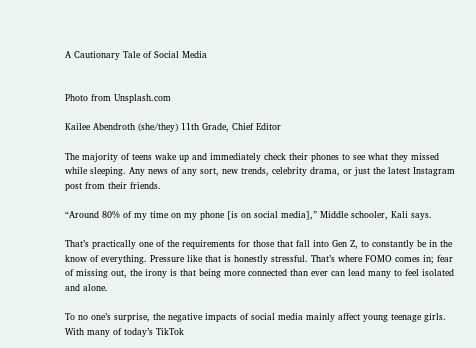A Cautionary Tale of Social Media


Photo from Unsplash.com

Kailee Abendroth (she/they) 11th Grade, Chief Editor

The majority of teens wake up and immediately check their phones to see what they missed while sleeping. Any news of any sort, new trends, celebrity drama, or just the latest Instagram post from their friends.

“Around 80% of my time on my phone [is on social media],” Middle schooler, Kali says.

That’s practically one of the requirements for those that fall into Gen Z, to constantly be in the know of everything. Pressure like that is honestly stressful. That’s where FOMO comes in; fear of missing out, the irony is that being more connected than ever can lead many to feel isolated and alone.

To no one’s surprise, the negative impacts of social media mainly affect young teenage girls. With many of today’s TikTok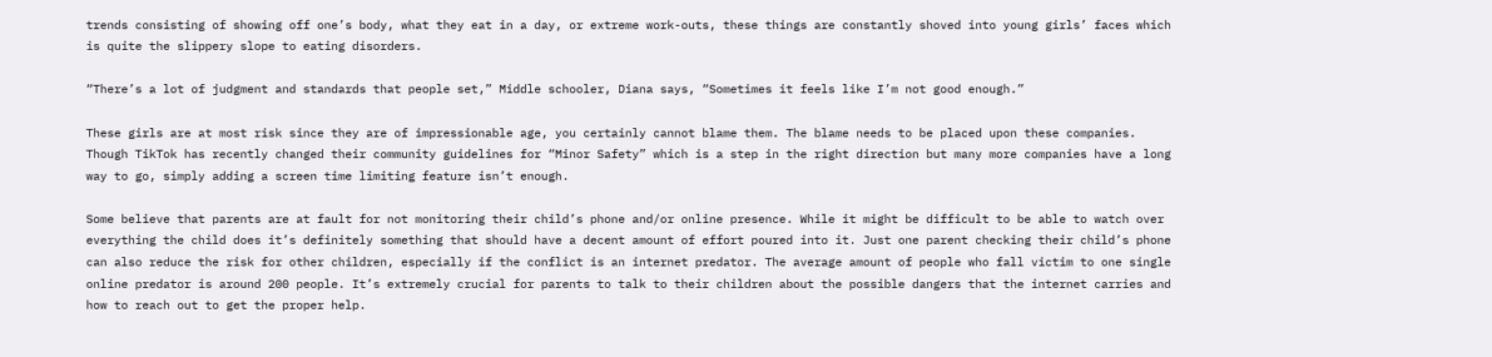trends consisting of showing off one’s body, what they eat in a day, or extreme work-outs, these things are constantly shoved into young girls’ faces which is quite the slippery slope to eating disorders.

“There’s a lot of judgment and standards that people set,” Middle schooler, Diana says, “Sometimes it feels like I’m not good enough.”

These girls are at most risk since they are of impressionable age, you certainly cannot blame them. The blame needs to be placed upon these companies. Though TikTok has recently changed their community guidelines for “Minor Safety” which is a step in the right direction but many more companies have a long way to go, simply adding a screen time limiting feature isn’t enough.

Some believe that parents are at fault for not monitoring their child’s phone and/or online presence. While it might be difficult to be able to watch over everything the child does it’s definitely something that should have a decent amount of effort poured into it. Just one parent checking their child’s phone can also reduce the risk for other children, especially if the conflict is an internet predator. The average amount of people who fall victim to one single online predator is around 200 people. It’s extremely crucial for parents to talk to their children about the possible dangers that the internet carries and how to reach out to get the proper help.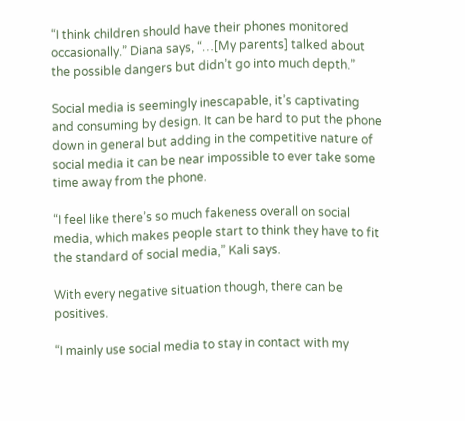“I think children should have their phones monitored occasionally.” Diana says, “…[My parents] talked about the possible dangers but didn’t go into much depth.”

Social media is seemingly inescapable, it’s captivating and consuming by design. It can be hard to put the phone down in general but adding in the competitive nature of social media it can be near impossible to ever take some time away from the phone.

“I feel like there’s so much fakeness overall on social media, which makes people start to think they have to fit the standard of social media,” Kali says.

With every negative situation though, there can be positives.

“I mainly use social media to stay in contact with my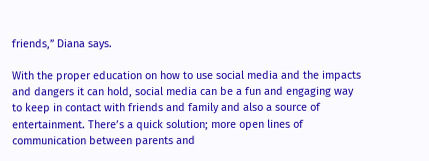friends,” Diana says.

With the proper education on how to use social media and the impacts and dangers it can hold, social media can be a fun and engaging way to keep in contact with friends and family and also a source of entertainment. There’s a quick solution; more open lines of communication between parents and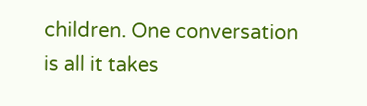children. One conversation is all it takes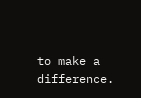to make a difference.